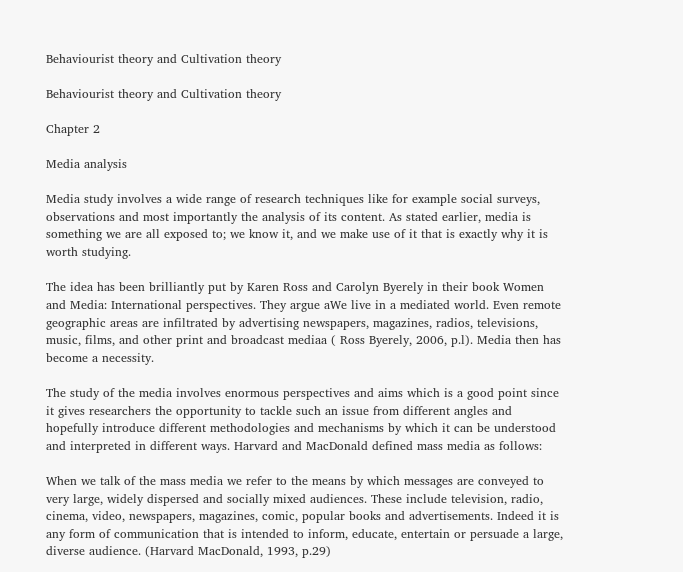Behaviourist theory and Cultivation theory

Behaviourist theory and Cultivation theory

Chapter 2

Media analysis

Media study involves a wide range of research techniques like for example social surveys, observations and most importantly the analysis of its content. As stated earlier, media is something we are all exposed to; we know it, and we make use of it that is exactly why it is worth studying.

The idea has been brilliantly put by Karen Ross and Carolyn Byerely in their book Women and Media: International perspectives. They argue aWe live in a mediated world. Even remote geographic areas are infiltrated by advertising newspapers, magazines, radios, televisions, music, films, and other print and broadcast mediaa ( Ross Byerely, 2006, p.l). Media then has become a necessity.

The study of the media involves enormous perspectives and aims which is a good point since it gives researchers the opportunity to tackle such an issue from different angles and hopefully introduce different methodologies and mechanisms by which it can be understood and interpreted in different ways. Harvard and MacDonald defined mass media as follows:

When we talk of the mass media we refer to the means by which messages are conveyed to very large, widely dispersed and socially mixed audiences. These include television, radio, cinema, video, newspapers, magazines, comic, popular books and advertisements. Indeed it is any form of communication that is intended to inform, educate, entertain or persuade a large, diverse audience. (Harvard MacDonald, 1993, p.29)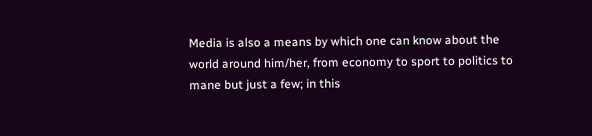Media is also a means by which one can know about the world around him/her, from economy to sport to politics to mane but just a few; in this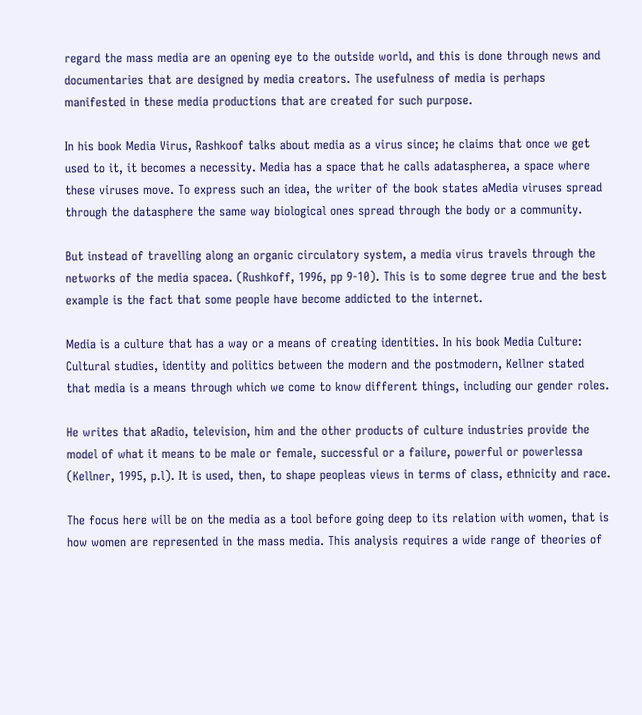regard the mass media are an opening eye to the outside world, and this is done through news and documentaries that are designed by media creators. The usefulness of media is perhaps manifested in these media productions that are created for such purpose.

In his book Media Virus, Rashkoof talks about media as a virus since; he claims that once we get used to it, it becomes a necessity. Media has a space that he calls adataspherea, a space where these viruses move. To express such an idea, the writer of the book states aMedia viruses spread through the datasphere the same way biological ones spread through the body or a community.

But instead of travelling along an organic circulatory system, a media virus travels through the networks of the media spacea. (Rushkoff, 1996, pp 9-10). This is to some degree true and the best example is the fact that some people have become addicted to the internet.

Media is a culture that has a way or a means of creating identities. In his book Media Culture: Cultural studies, identity and politics between the modern and the postmodern, Kellner stated that media is a means through which we come to know different things, including our gender roles.

He writes that aRadio, television, him and the other products of culture industries provide the model of what it means to be male or female, successful or a failure, powerful or powerlessa (Kellner, 1995, p.l). It is used, then, to shape peopleas views in terms of class, ethnicity and race.

The focus here will be on the media as a tool before going deep to its relation with women, that is how women are represented in the mass media. This analysis requires a wide range of theories of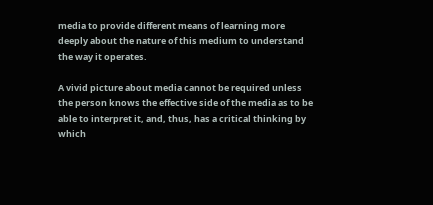media to provide different means of learning more deeply about the nature of this medium to understand the way it operates.

A vivid picture about media cannot be required unless the person knows the effective side of the media as to be able to interpret it, and, thus, has a critical thinking by which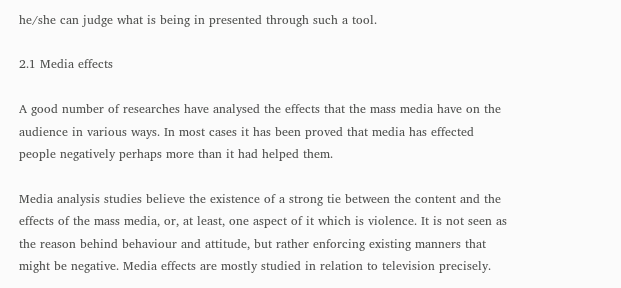he/she can judge what is being in presented through such a tool.

2.1 Media effects

A good number of researches have analysed the effects that the mass media have on the audience in various ways. In most cases it has been proved that media has effected people negatively perhaps more than it had helped them.

Media analysis studies believe the existence of a strong tie between the content and the effects of the mass media, or, at least, one aspect of it which is violence. It is not seen as the reason behind behaviour and attitude, but rather enforcing existing manners that might be negative. Media effects are mostly studied in relation to television precisely.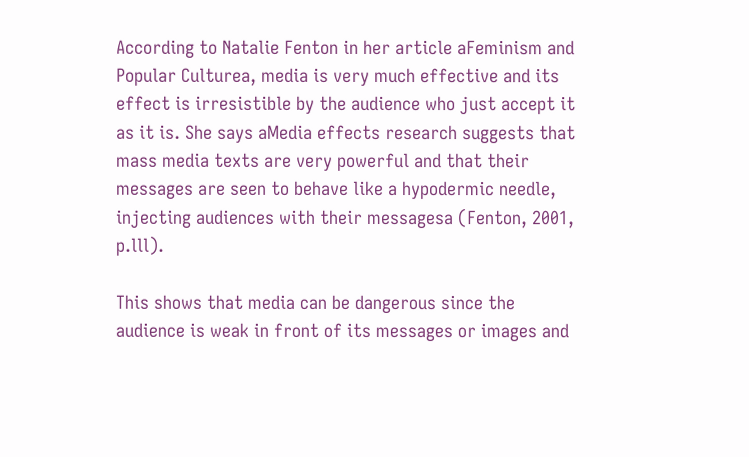According to Natalie Fenton in her article aFeminism and Popular Culturea, media is very much effective and its effect is irresistible by the audience who just accept it as it is. She says aMedia effects research suggests that mass media texts are very powerful and that their messages are seen to behave like a hypodermic needle, injecting audiences with their messagesa (Fenton, 2001, p.lll).

This shows that media can be dangerous since the audience is weak in front of its messages or images and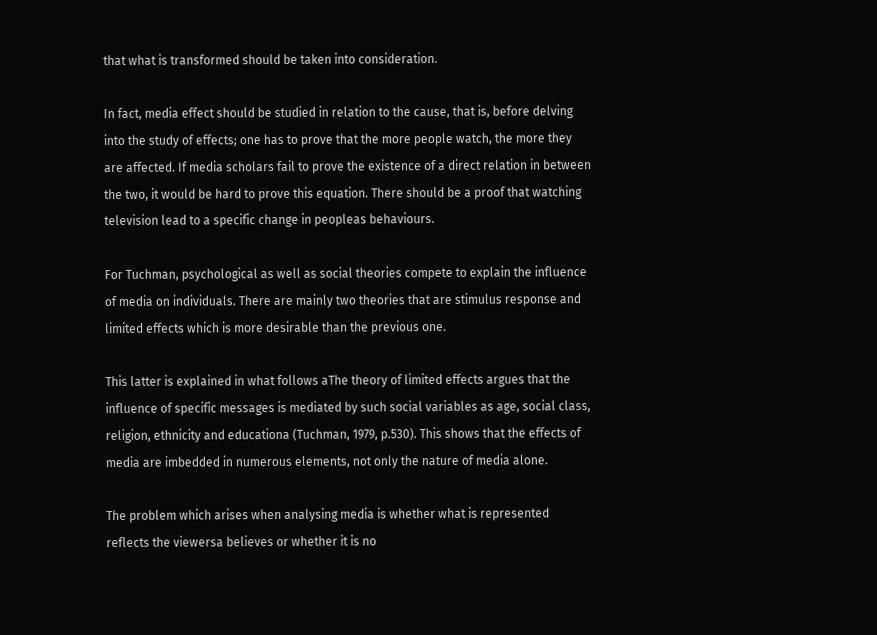that what is transformed should be taken into consideration.

In fact, media effect should be studied in relation to the cause, that is, before delving into the study of effects; one has to prove that the more people watch, the more they are affected. If media scholars fail to prove the existence of a direct relation in between the two, it would be hard to prove this equation. There should be a proof that watching television lead to a specific change in peopleas behaviours.

For Tuchman, psychological as well as social theories compete to explain the influence of media on individuals. There are mainly two theories that are stimulus response and limited effects which is more desirable than the previous one.

This latter is explained in what follows aThe theory of limited effects argues that the influence of specific messages is mediated by such social variables as age, social class, religion, ethnicity and educationa (Tuchman, 1979, p.530). This shows that the effects of media are imbedded in numerous elements, not only the nature of media alone.

The problem which arises when analysing media is whether what is represented reflects the viewersa believes or whether it is no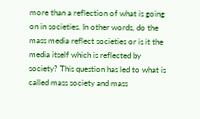more than a reflection of what is going on in societies. In other words, do the mass media reflect societies or is it the media itself which is reflected by society? This question has led to what is called mass society and mass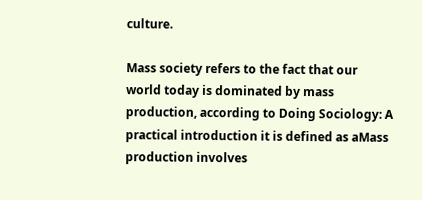culture.

Mass society refers to the fact that our world today is dominated by mass production, according to Doing Sociology: A practical introduction it is defined as aMass production involves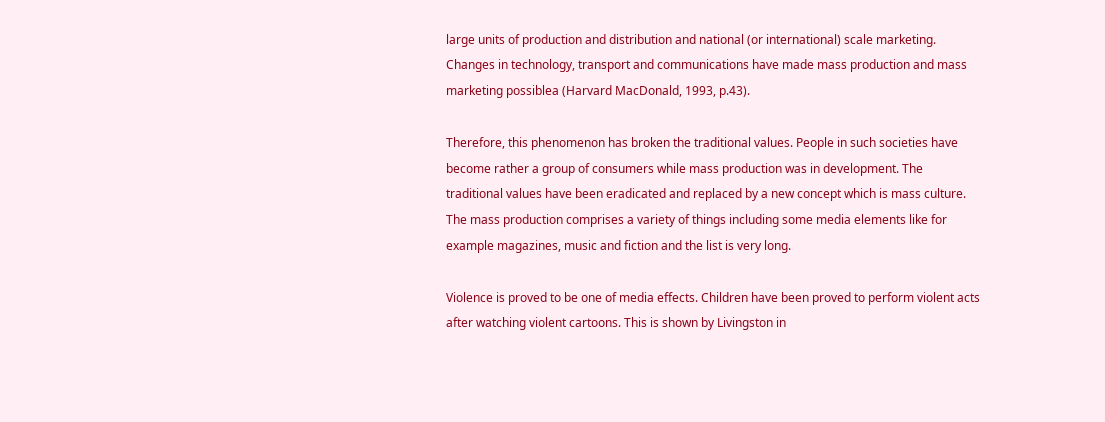large units of production and distribution and national (or international) scale marketing. Changes in technology, transport and communications have made mass production and mass marketing possiblea (Harvard MacDonald, 1993, p.43).

Therefore, this phenomenon has broken the traditional values. People in such societies have become rather a group of consumers while mass production was in development. The traditional values have been eradicated and replaced by a new concept which is mass culture. The mass production comprises a variety of things including some media elements like for example magazines, music and fiction and the list is very long.

Violence is proved to be one of media effects. Children have been proved to perform violent acts after watching violent cartoons. This is shown by Livingston in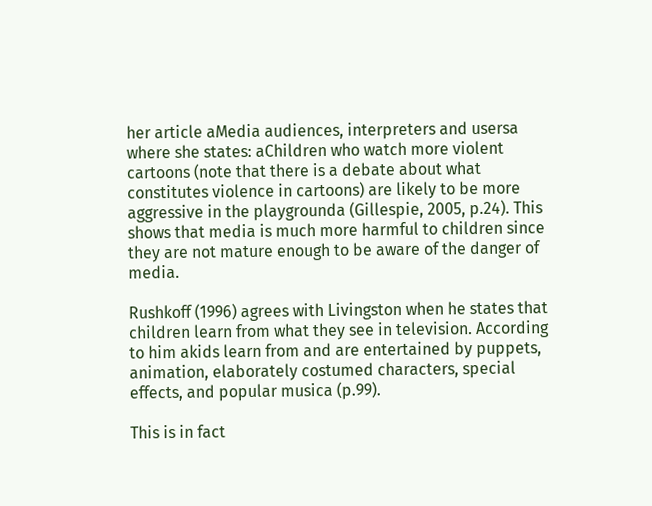her article aMedia audiences, interpreters and usersa where she states: aChildren who watch more violent cartoons (note that there is a debate about what constitutes violence in cartoons) are likely to be more aggressive in the playgrounda (Gillespie, 2005, p.24). This shows that media is much more harmful to children since they are not mature enough to be aware of the danger of media.

Rushkoff (1996) agrees with Livingston when he states that children learn from what they see in television. According to him akids learn from and are entertained by puppets, animation, elaborately costumed characters, special effects, and popular musica (p.99).

This is in fact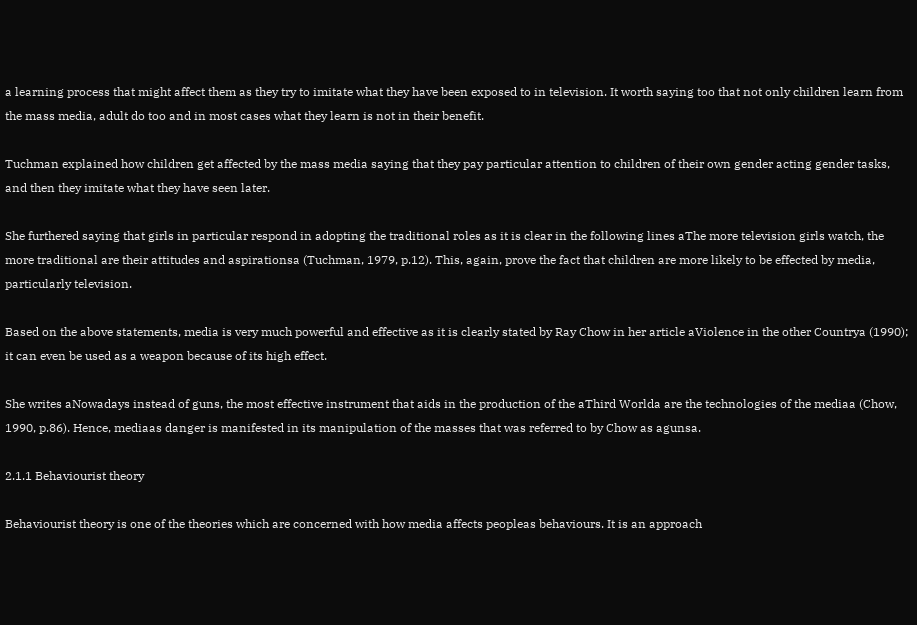a learning process that might affect them as they try to imitate what they have been exposed to in television. It worth saying too that not only children learn from the mass media, adult do too and in most cases what they learn is not in their benefit.

Tuchman explained how children get affected by the mass media saying that they pay particular attention to children of their own gender acting gender tasks, and then they imitate what they have seen later.

She furthered saying that girls in particular respond in adopting the traditional roles as it is clear in the following lines aThe more television girls watch, the more traditional are their attitudes and aspirationsa (Tuchman, 1979, p.12). This, again, prove the fact that children are more likely to be effected by media, particularly television.

Based on the above statements, media is very much powerful and effective as it is clearly stated by Ray Chow in her article aViolence in the other Countrya (1990); it can even be used as a weapon because of its high effect.

She writes aNowadays instead of guns, the most effective instrument that aids in the production of the aThird Worlda are the technologies of the mediaa (Chow, 1990, p.86). Hence, mediaas danger is manifested in its manipulation of the masses that was referred to by Chow as agunsa.

2.1.1 Behaviourist theory

Behaviourist theory is one of the theories which are concerned with how media affects peopleas behaviours. It is an approach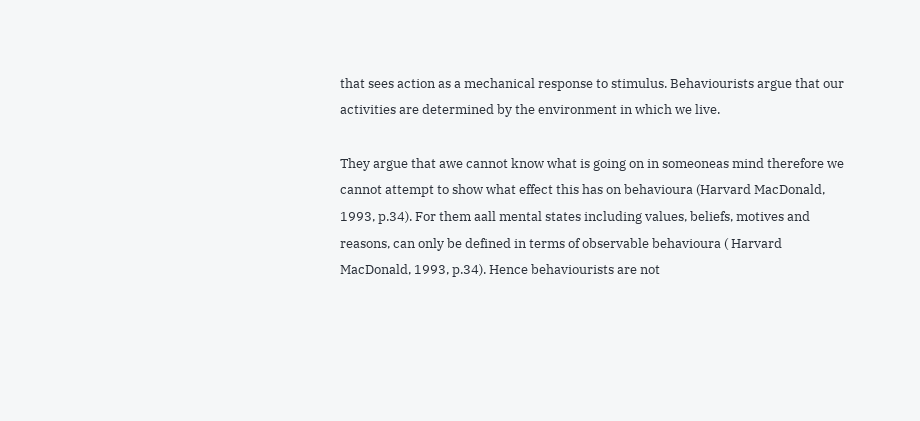that sees action as a mechanical response to stimulus. Behaviourists argue that our activities are determined by the environment in which we live.

They argue that awe cannot know what is going on in someoneas mind therefore we cannot attempt to show what effect this has on behavioura (Harvard MacDonald, 1993, p.34). For them aall mental states including values, beliefs, motives and reasons, can only be defined in terms of observable behavioura ( Harvard MacDonald, 1993, p.34). Hence behaviourists are not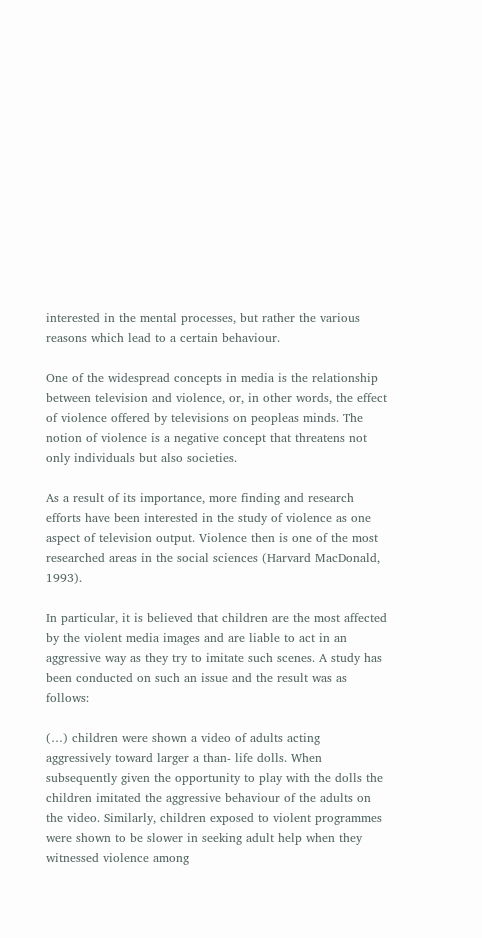interested in the mental processes, but rather the various reasons which lead to a certain behaviour.

One of the widespread concepts in media is the relationship between television and violence, or, in other words, the effect of violence offered by televisions on peopleas minds. The notion of violence is a negative concept that threatens not only individuals but also societies.

As a result of its importance, more finding and research efforts have been interested in the study of violence as one aspect of television output. Violence then is one of the most researched areas in the social sciences (Harvard MacDonald, 1993).

In particular, it is believed that children are the most affected by the violent media images and are liable to act in an aggressive way as they try to imitate such scenes. A study has been conducted on such an issue and the result was as follows:

(…) children were shown a video of adults acting aggressively toward larger a than- life dolls. When subsequently given the opportunity to play with the dolls the children imitated the aggressive behaviour of the adults on the video. Similarly, children exposed to violent programmes were shown to be slower in seeking adult help when they witnessed violence among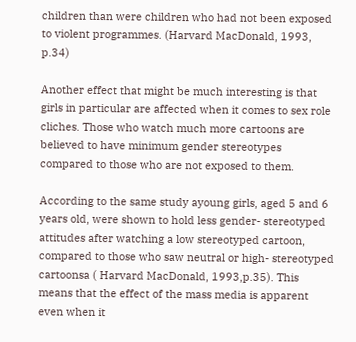children than were children who had not been exposed to violent programmes. (Harvard MacDonald, 1993, p.34)

Another effect that might be much interesting is that girls in particular are affected when it comes to sex role cliches. Those who watch much more cartoons are believed to have minimum gender stereotypes compared to those who are not exposed to them.

According to the same study ayoung girls, aged 5 and 6 years old, were shown to hold less gender- stereotyped attitudes after watching a low stereotyped cartoon, compared to those who saw neutral or high- stereotyped cartoonsa ( Harvard MacDonald, 1993,p.35). This means that the effect of the mass media is apparent even when it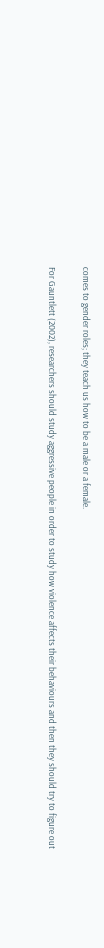comes to gender roles; they teach us how to be a male or a female.

For Gauntlett (2002), researchers should study aggressive people in order to study how violence affects their behaviours and then they should try to figure out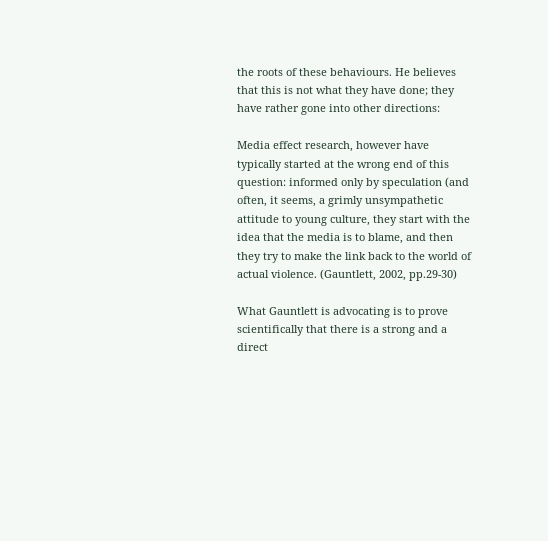the roots of these behaviours. He believes that this is not what they have done; they have rather gone into other directions:

Media effect research, however have typically started at the wrong end of this question: informed only by speculation (and often, it seems, a grimly unsympathetic attitude to young culture, they start with the idea that the media is to blame, and then they try to make the link back to the world of actual violence. (Gauntlett, 2002, pp.29-30)

What Gauntlett is advocating is to prove scientifically that there is a strong and a direct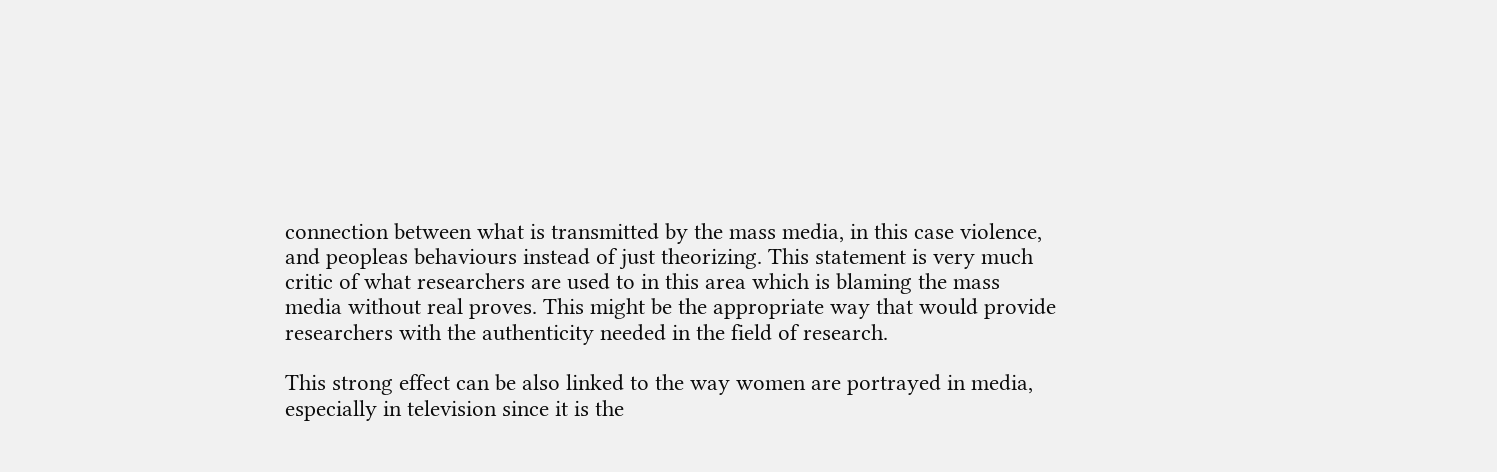connection between what is transmitted by the mass media, in this case violence, and peopleas behaviours instead of just theorizing. This statement is very much critic of what researchers are used to in this area which is blaming the mass media without real proves. This might be the appropriate way that would provide researchers with the authenticity needed in the field of research.

This strong effect can be also linked to the way women are portrayed in media, especially in television since it is the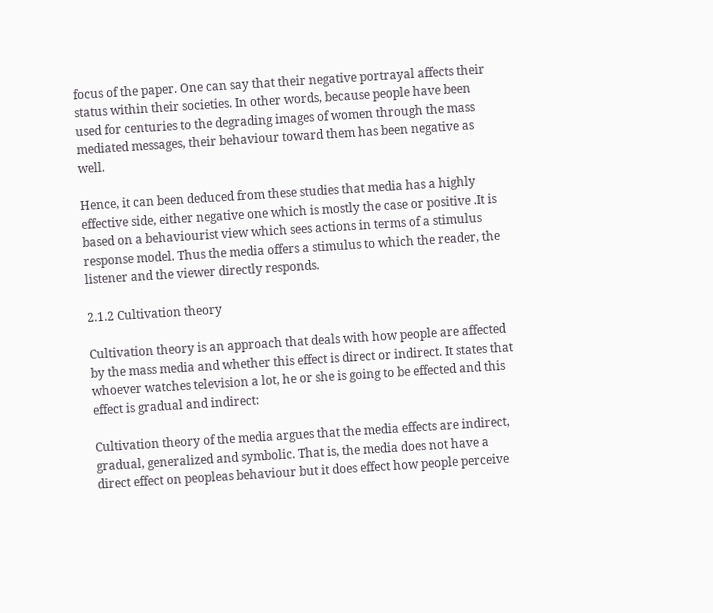focus of the paper. One can say that their negative portrayal affects their status within their societies. In other words, because people have been used for centuries to the degrading images of women through the mass mediated messages, their behaviour toward them has been negative as well.

Hence, it can been deduced from these studies that media has a highly effective side, either negative one which is mostly the case or positive .It is based on a behaviourist view which sees actions in terms of a stimulus response model. Thus the media offers a stimulus to which the reader, the listener and the viewer directly responds.

2.1.2 Cultivation theory

Cultivation theory is an approach that deals with how people are affected by the mass media and whether this effect is direct or indirect. It states that whoever watches television a lot, he or she is going to be effected and this effect is gradual and indirect:

Cultivation theory of the media argues that the media effects are indirect, gradual, generalized and symbolic. That is, the media does not have a direct effect on peopleas behaviour but it does effect how people perceive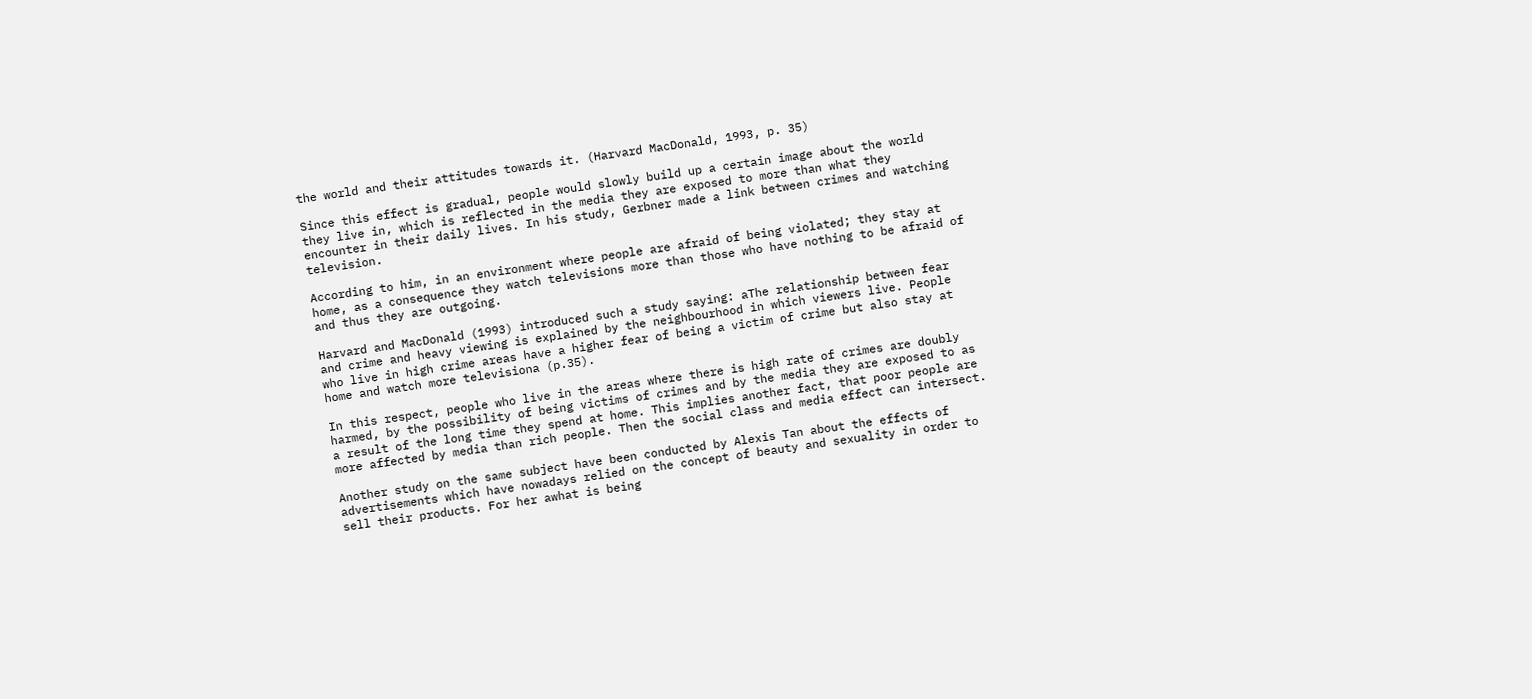the world and their attitudes towards it. (Harvard MacDonald, 1993, p. 35)

Since this effect is gradual, people would slowly build up a certain image about the world they live in, which is reflected in the media they are exposed to more than what they encounter in their daily lives. In his study, Gerbner made a link between crimes and watching television.

According to him, in an environment where people are afraid of being violated; they stay at home, as a consequence they watch televisions more than those who have nothing to be afraid of and thus they are outgoing.

Harvard and MacDonald (1993) introduced such a study saying: aThe relationship between fear and crime and heavy viewing is explained by the neighbourhood in which viewers live. People who live in high crime areas have a higher fear of being a victim of crime but also stay at home and watch more televisiona (p.35).

In this respect, people who live in the areas where there is high rate of crimes are doubly harmed, by the possibility of being victims of crimes and by the media they are exposed to as a result of the long time they spend at home. This implies another fact, that poor people are more affected by media than rich people. Then the social class and media effect can intersect.

Another study on the same subject have been conducted by Alexis Tan about the effects of advertisements which have nowadays relied on the concept of beauty and sexuality in order to sell their products. For her awhat is being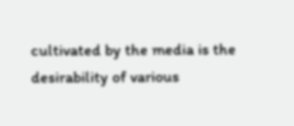cultivated by the media is the desirability of various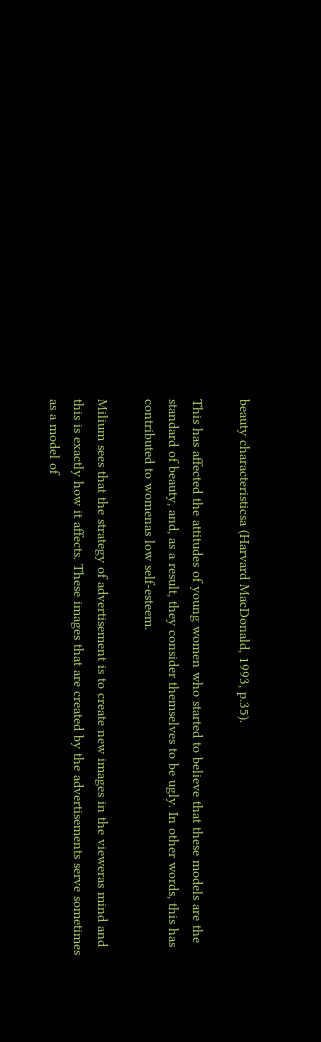beauty characteristicsa (Harvard MacDonald, 1993, p.35).

This has affected the attitudes of young women who started to believe that these models are the standard of beauty, and, as a result, they consider themselves to be ugly. In other words, this has contributed to womenas low self-esteem.

Milium sees that the strategy of advertisement is to create new images in the vieweras mind and this is exactly how it affects. These images that are created by the advertisements serve sometimes as a model of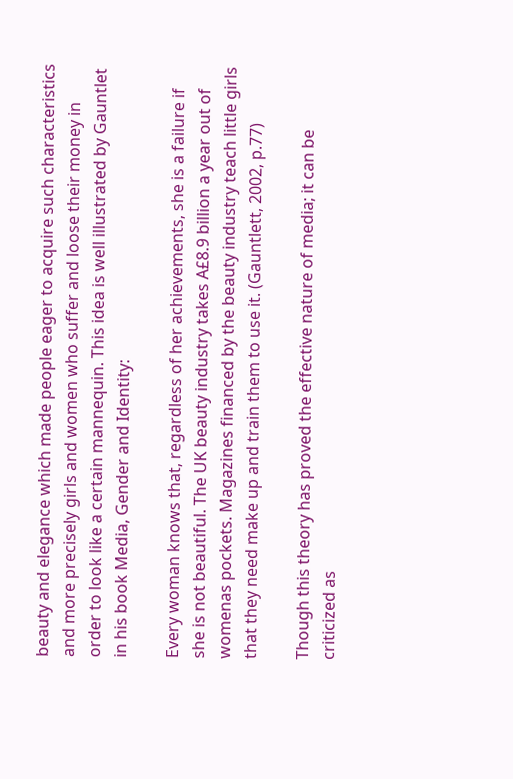beauty and elegance which made people eager to acquire such characteristics and more precisely girls and women who suffer and loose their money in order to look like a certain mannequin. This idea is well illustrated by Gauntlet in his book Media, Gender and Identity:

Every woman knows that, regardless of her achievements, she is a failure if she is not beautiful. The UK beauty industry takes A£8.9 billion a year out of womenas pockets. Magazines financed by the beauty industry teach little girls that they need make up and train them to use it. (Gauntlett, 2002, p.77)

Though this theory has proved the effective nature of media; it can be criticized as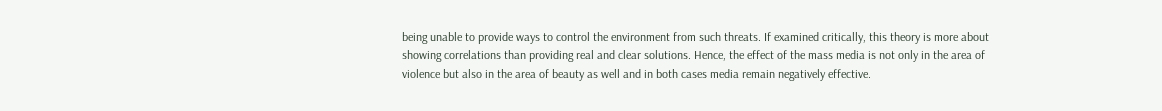being unable to provide ways to control the environment from such threats. If examined critically, this theory is more about showing correlations than providing real and clear solutions. Hence, the effect of the mass media is not only in the area of violence but also in the area of beauty as well and in both cases media remain negatively effective.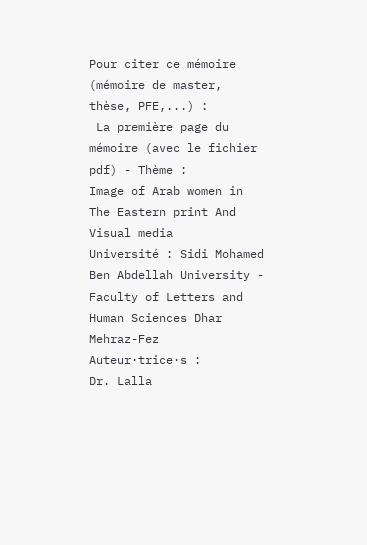Pour citer ce mémoire (mémoire de master, thèse, PFE,...) :
 La première page du mémoire (avec le fichier pdf) - Thème :
Image of Arab women in The Eastern print And Visual media
Université : Sidi Mohamed Ben Abdellah University - Faculty of Letters and Human Sciences Dhar Mehraz-Fez
Auteur·trice·s :
Dr. Lalla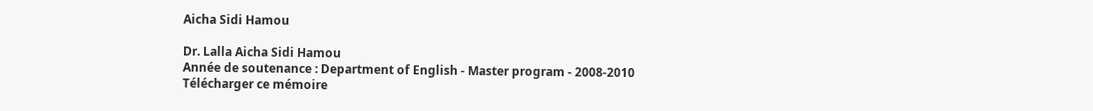Aicha Sidi Hamou

Dr. Lalla Aicha Sidi Hamou
Année de soutenance : Department of English - Master program - 2008-2010
Télécharger ce mémoire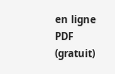en ligne PDF (gratuit)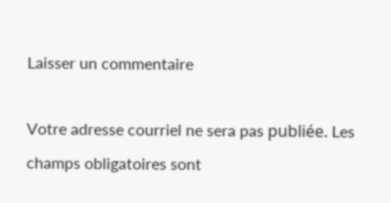Laisser un commentaire

Votre adresse courriel ne sera pas publiée. Les champs obligatoires sont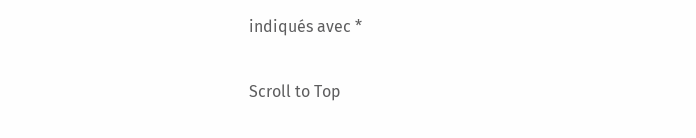indiqués avec *

Scroll to Top